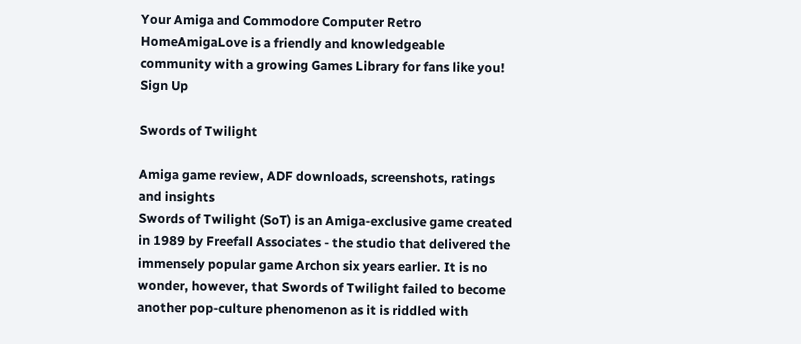Your Amiga and Commodore Computer Retro HomeAmigaLove is a friendly and knowledgeable community with a growing Games Library for fans like you!
Sign Up

Swords of Twilight

Amiga game review, ADF downloads, screenshots, ratings and insights
Swords of Twilight (SoT) is an Amiga-exclusive game created in 1989 by Freefall Associates - the studio that delivered the immensely popular game Archon six years earlier. It is no wonder, however, that Swords of Twilight failed to become another pop-culture phenomenon as it is riddled with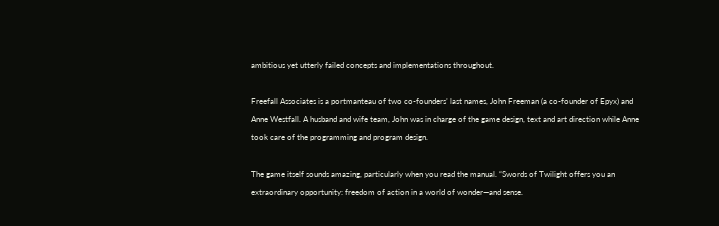ambitious yet utterly failed concepts and implementations throughout.

Freefall Associates is a portmanteau of two co-founders’ last names, John Freeman (a co-founder of Epyx) and Anne Westfall. A husband and wife team, John was in charge of the game design, text and art direction while Anne took care of the programming and program design.

The game itself sounds amazing, particularly when you read the manual. “Swords of Twilight offers you an extraordinary opportunity: freedom of action in a world of wonder—and sense.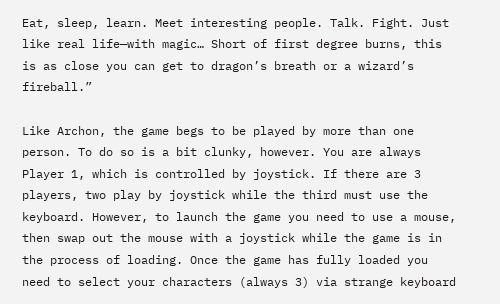Eat, sleep, learn. Meet interesting people. Talk. Fight. Just like real life—with magic… Short of first degree burns, this is as close you can get to dragon’s breath or a wizard’s fireball.”

Like Archon, the game begs to be played by more than one person. To do so is a bit clunky, however. You are always Player 1, which is controlled by joystick. If there are 3 players, two play by joystick while the third must use the keyboard. However, to launch the game you need to use a mouse, then swap out the mouse with a joystick while the game is in the process of loading. Once the game has fully loaded you need to select your characters (always 3) via strange keyboard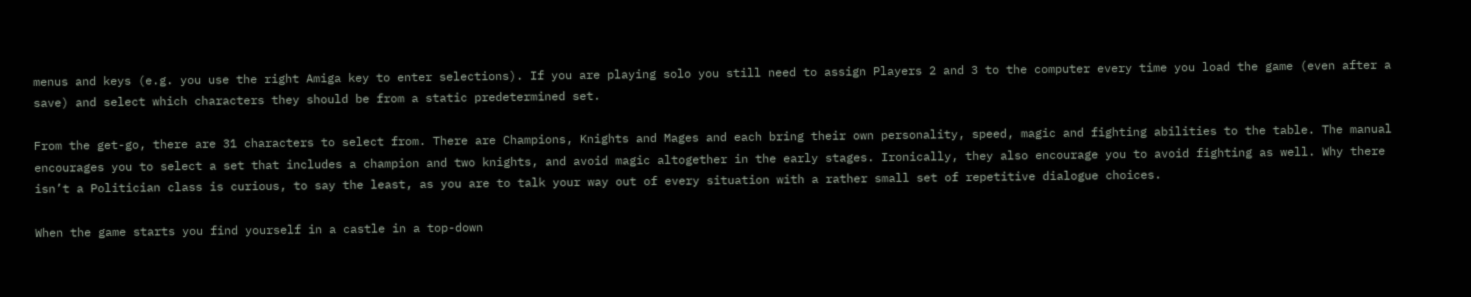menus and keys (e.g. you use the right Amiga key to enter selections). If you are playing solo you still need to assign Players 2 and 3 to the computer every time you load the game (even after a save) and select which characters they should be from a static predetermined set.

From the get-go, there are 31 characters to select from. There are Champions, Knights and Mages and each bring their own personality, speed, magic and fighting abilities to the table. The manual encourages you to select a set that includes a champion and two knights, and avoid magic altogether in the early stages. Ironically, they also encourage you to avoid fighting as well. Why there isn’t a Politician class is curious, to say the least, as you are to talk your way out of every situation with a rather small set of repetitive dialogue choices.

When the game starts you find yourself in a castle in a top-down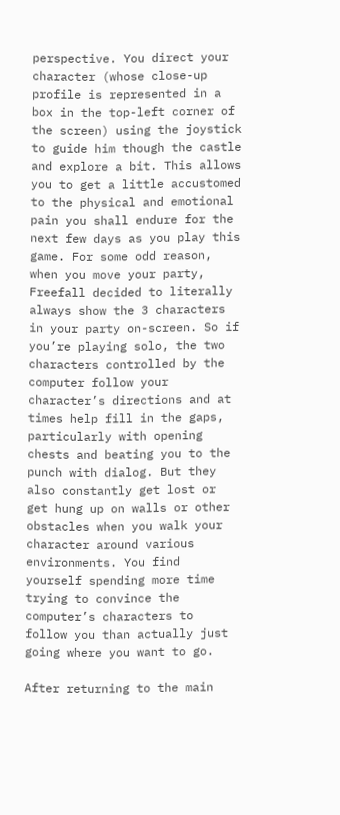perspective. You direct your character (whose close-up profile is represented in a box in the top-left corner of the screen) using the joystick to guide him though the castle and explore a bit. This allows you to get a little accustomed to the physical and emotional pain you shall endure for the next few days as you play this game. For some odd reason, when you move your party, Freefall decided to literally always show the 3 characters in your party on-screen. So if you’re playing solo, the two characters controlled by the computer follow your character’s directions and at times help fill in the gaps, particularly with opening chests and beating you to the punch with dialog. But they also constantly get lost or get hung up on walls or other obstacles when you walk your character around various environments. You find yourself spending more time trying to convince the computer’s characters to follow you than actually just going where you want to go.

After returning to the main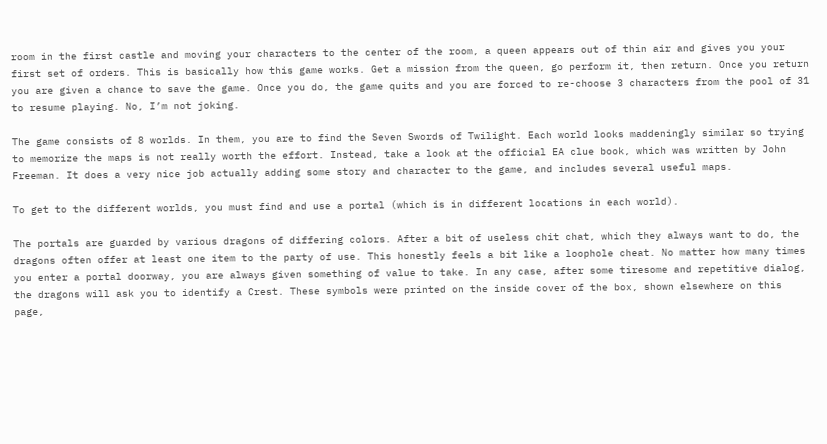room in the first castle and moving your characters to the center of the room, a queen appears out of thin air and gives you your first set of orders. This is basically how this game works. Get a mission from the queen, go perform it, then return. Once you return you are given a chance to save the game. Once you do, the game quits and you are forced to re-choose 3 characters from the pool of 31 to resume playing. No, I’m not joking.

The game consists of 8 worlds. In them, you are to find the Seven Swords of Twilight. Each world looks maddeningly similar so trying to memorize the maps is not really worth the effort. Instead, take a look at the official EA clue book, which was written by John Freeman. It does a very nice job actually adding some story and character to the game, and includes several useful maps.

To get to the different worlds, you must find and use a portal (which is in different locations in each world).

The portals are guarded by various dragons of differing colors. After a bit of useless chit chat, which they always want to do, the dragons often offer at least one item to the party of use. This honestly feels a bit like a loophole cheat. No matter how many times you enter a portal doorway, you are always given something of value to take. In any case, after some tiresome and repetitive dialog, the dragons will ask you to identify a Crest. These symbols were printed on the inside cover of the box, shown elsewhere on this page,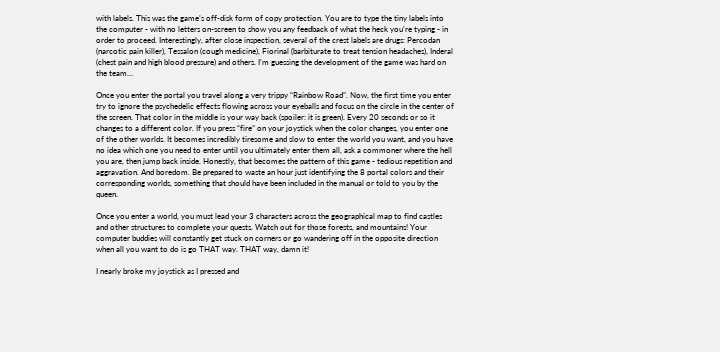with labels. This was the game’s off-disk form of copy protection. You are to type the tiny labels into the computer - with no letters on-screen to show you any feedback of what the heck you’re typing - in order to proceed. Interestingly, after close inspection, several of the crest labels are drugs: Percodan (narcotic pain killer), Tessalon (cough medicine), Fiorinal (barbiturate to treat tension headaches), Inderal (chest pain and high blood pressure) and others. I’m guessing the development of the game was hard on the team…

Once you enter the portal you travel along a very trippy “Rainbow Road”. Now, the first time you enter try to ignore the psychedelic effects flowing across your eyeballs and focus on the circle in the center of the screen. That color in the middle is your way back (spoiler: it is green). Every 20 seconds or so it changes to a different color. If you press “fire” on your joystick when the color changes, you enter one of the other worlds. It becomes incredibly tiresome and slow to enter the world you want, and you have no idea which one you need to enter until you ultimately enter them all, ask a commoner where the hell you are, then jump back inside. Honestly, that becomes the pattern of this game - tedious repetition and aggravation. And boredom. Be prepared to waste an hour just identifying the 8 portal colors and their corresponding worlds, something that should have been included in the manual or told to you by the queen.

Once you enter a world, you must lead your 3 characters across the geographical map to find castles and other structures to complete your quests. Watch out for those forests, and mountains! Your computer buddies will constantly get stuck on corners or go wandering off in the opposite direction when all you want to do is go THAT way. THAT way, damn it!

I nearly broke my joystick as I pressed and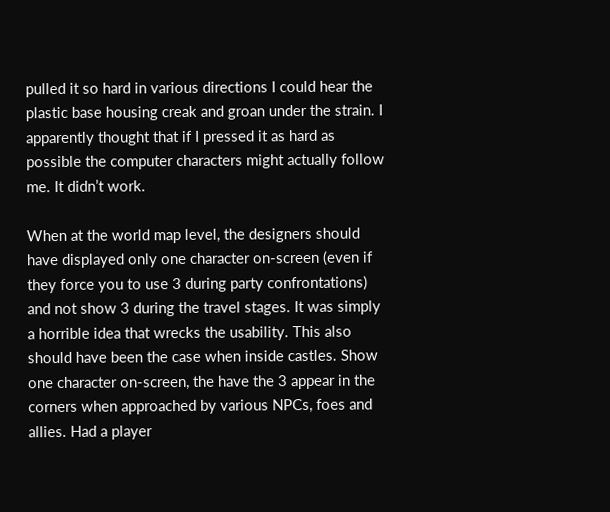pulled it so hard in various directions I could hear the plastic base housing creak and groan under the strain. I apparently thought that if I pressed it as hard as possible the computer characters might actually follow me. It didn’t work.

When at the world map level, the designers should have displayed only one character on-screen (even if they force you to use 3 during party confrontations) and not show 3 during the travel stages. It was simply a horrible idea that wrecks the usability. This also should have been the case when inside castles. Show one character on-screen, the have the 3 appear in the corners when approached by various NPCs, foes and allies. Had a player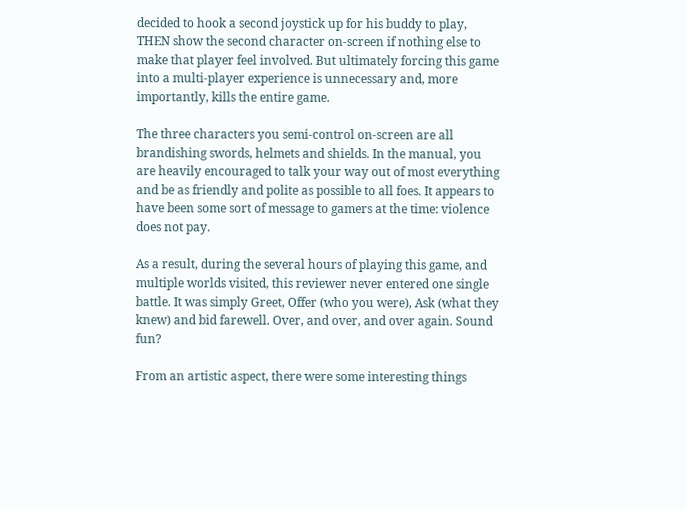decided to hook a second joystick up for his buddy to play, THEN show the second character on-screen if nothing else to make that player feel involved. But ultimately forcing this game into a multi-player experience is unnecessary and, more importantly, kills the entire game.

The three characters you semi-control on-screen are all brandishing swords, helmets and shields. In the manual, you are heavily encouraged to talk your way out of most everything and be as friendly and polite as possible to all foes. It appears to have been some sort of message to gamers at the time: violence does not pay.

As a result, during the several hours of playing this game, and multiple worlds visited, this reviewer never entered one single battle. It was simply Greet, Offer (who you were), Ask (what they knew) and bid farewell. Over, and over, and over again. Sound fun?

From an artistic aspect, there were some interesting things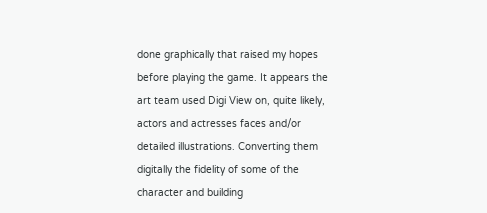done graphically that raised my hopes before playing the game. It appears the art team used Digi View on, quite likely, actors and actresses faces and/or detailed illustrations. Converting them digitally the fidelity of some of the character and building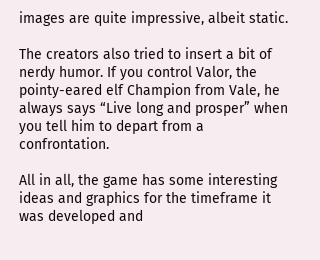images are quite impressive, albeit static.

The creators also tried to insert a bit of nerdy humor. If you control Valor, the pointy-eared elf Champion from Vale, he always says “Live long and prosper” when you tell him to depart from a confrontation.

All in all, the game has some interesting ideas and graphics for the timeframe it was developed and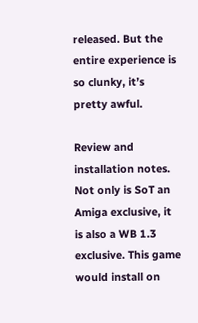released. But the entire experience is so clunky, it’s pretty awful.

Review and installation notes.
Not only is SoT an Amiga exclusive, it is also a WB 1.3 exclusive. This game would install on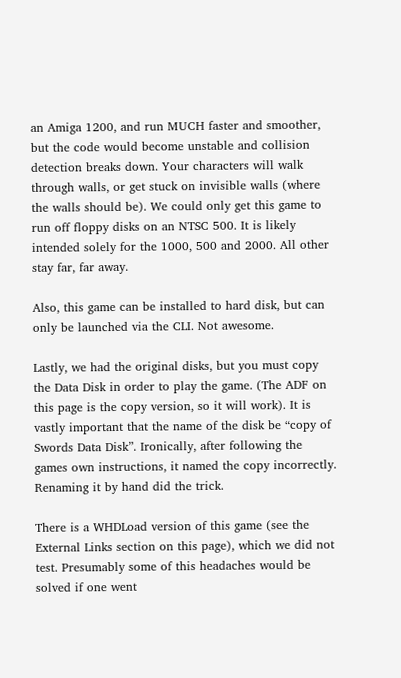an Amiga 1200, and run MUCH faster and smoother, but the code would become unstable and collision detection breaks down. Your characters will walk through walls, or get stuck on invisible walls (where the walls should be). We could only get this game to run off floppy disks on an NTSC 500. It is likely intended solely for the 1000, 500 and 2000. All other stay far, far away.

Also, this game can be installed to hard disk, but can only be launched via the CLI. Not awesome.

Lastly, we had the original disks, but you must copy the Data Disk in order to play the game. (The ADF on this page is the copy version, so it will work). It is vastly important that the name of the disk be “copy of Swords Data Disk”. Ironically, after following the games own instructions, it named the copy incorrectly. Renaming it by hand did the trick.

There is a WHDLoad version of this game (see the External Links section on this page), which we did not test. Presumably some of this headaches would be solved if one went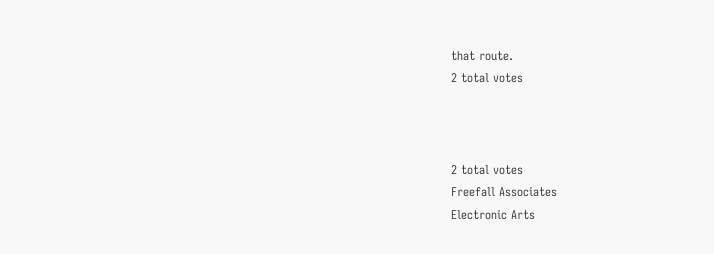that route.
2 total votes



2 total votes
Freefall Associates
Electronic Arts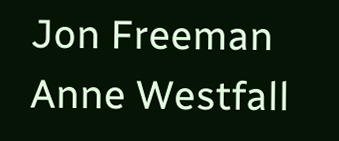Jon Freeman
Anne Westfall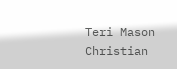Teri Mason Christian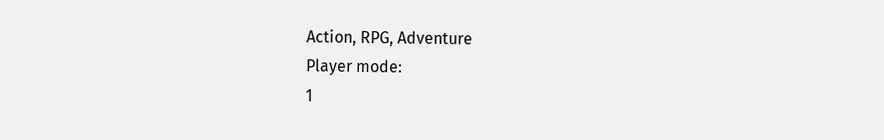Action, RPG, Adventure
Player mode:
1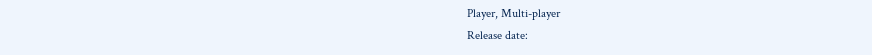Player, Multi-player
Release date: